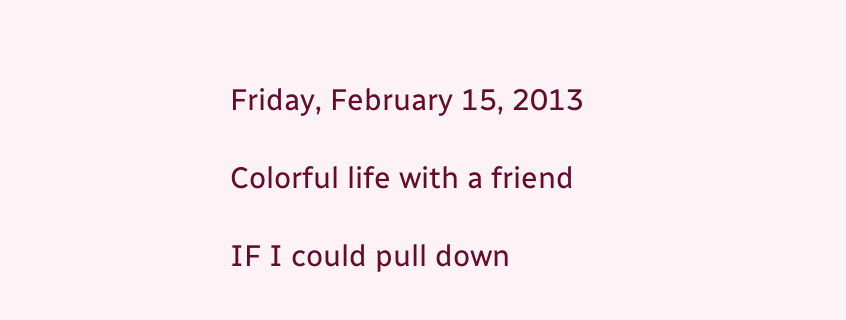Friday, February 15, 2013

Colorful life with a friend

IF I could pull down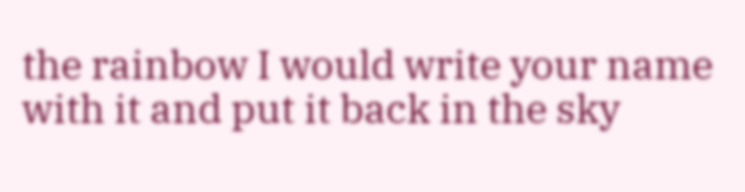the rainbow I would write your name with it and put it back in the sky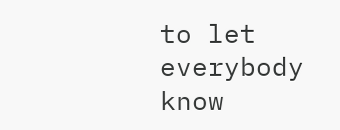to let everybody
know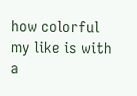how colorful my like is with a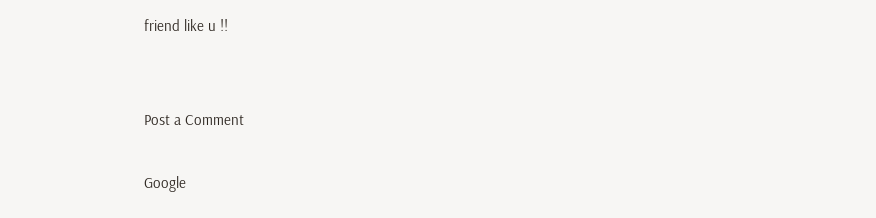friend like u !!


Post a Comment

Google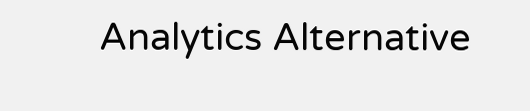Analytics Alternative